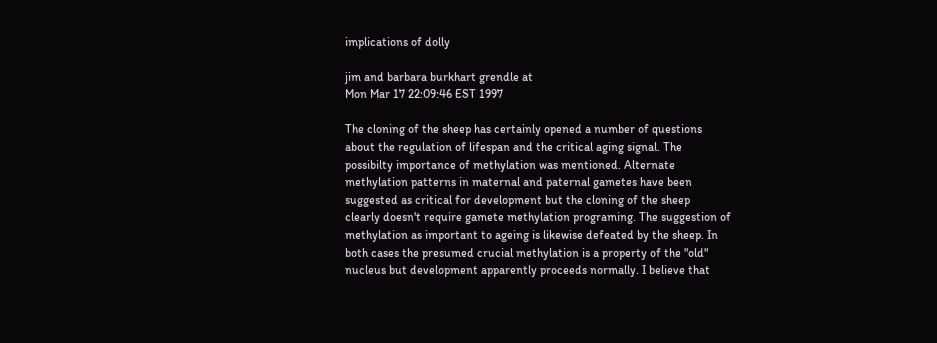implications of dolly

jim and barbara burkhart grendle at
Mon Mar 17 22:09:46 EST 1997

The cloning of the sheep has certainly opened a number of questions
about the regulation of lifespan and the critical aging signal. The
possibilty importance of methylation was mentioned. Alternate
methylation patterns in maternal and paternal gametes have been
suggested as critical for development but the cloning of the sheep
clearly doesn't require gamete methylation programing. The suggestion of
methylation as important to ageing is likewise defeated by the sheep. In
both cases the presumed crucial methylation is a property of the "old"
nucleus but development apparently proceeds normally. I believe that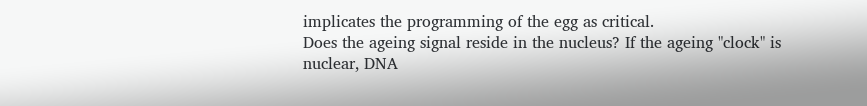implicates the programming of the egg as critical.
Does the ageing signal reside in the nucleus? If the ageing "clock" is
nuclear, DNA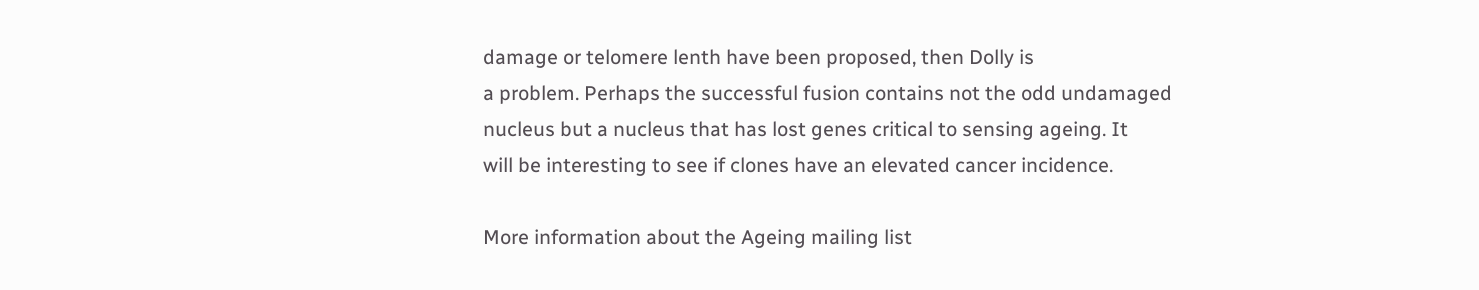damage or telomere lenth have been proposed, then Dolly is
a problem. Perhaps the successful fusion contains not the odd undamaged
nucleus but a nucleus that has lost genes critical to sensing ageing. It
will be interesting to see if clones have an elevated cancer incidence.

More information about the Ageing mailing list